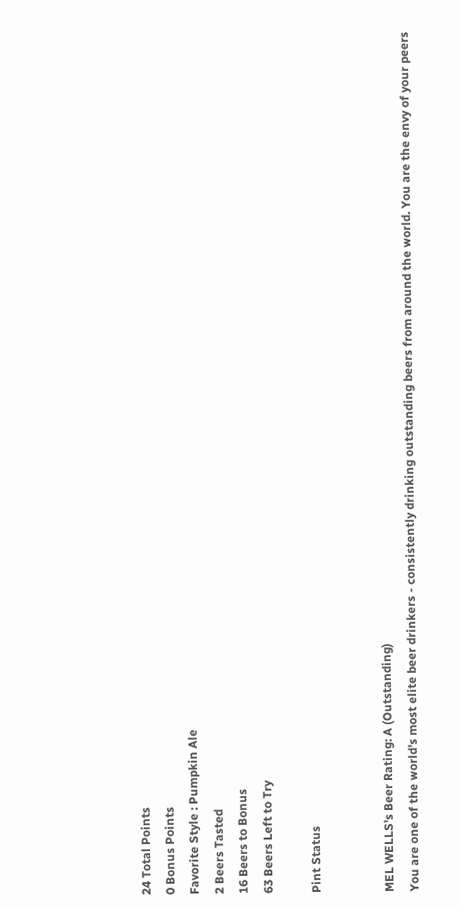24 Total Points
0 Bonus Points
Favorite Style : Pumpkin Ale
2 Beers Tasted
16 Beers to Bonus
63 Beers Left to Try

Pint Status


MEL WELLS's Beer Rating: A (Outstanding)
You are one of the world's most elite beer drinkers - consistently drinking outstanding beers from around the world. You are the envy of your peers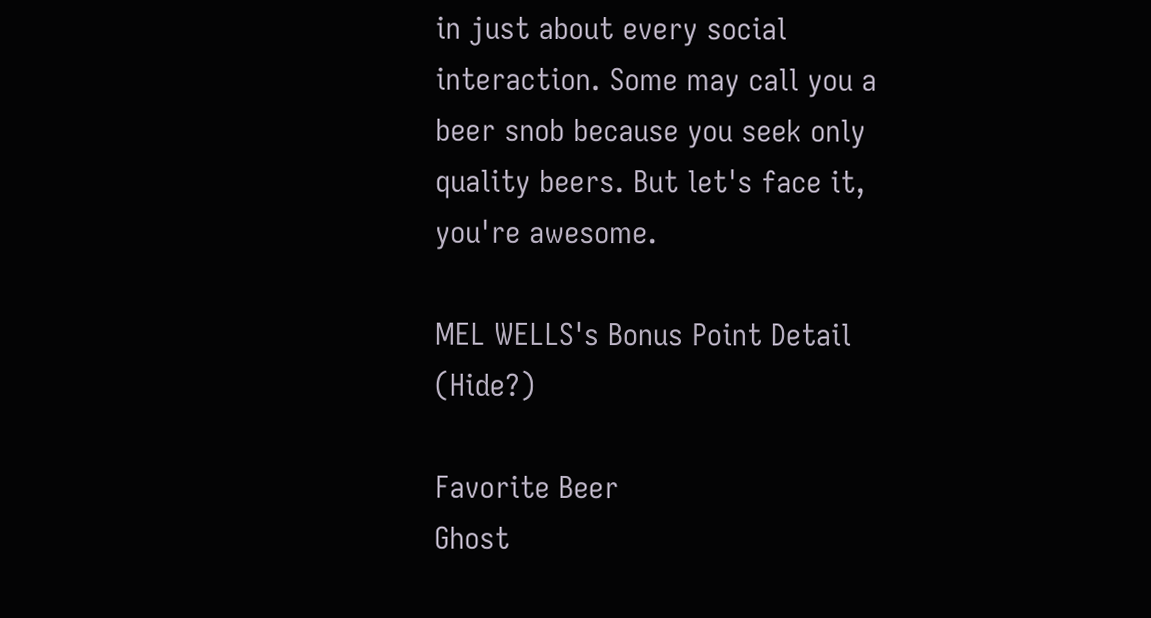in just about every social interaction. Some may call you a beer snob because you seek only quality beers. But let's face it, you're awesome.

MEL WELLS's Bonus Point Detail (Hide?)

Favorite Beer
Ghost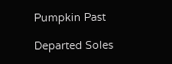Pumpkin Past

Departed Soles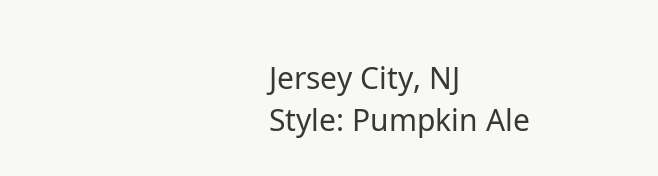Jersey City, NJ
Style: Pumpkin Ale